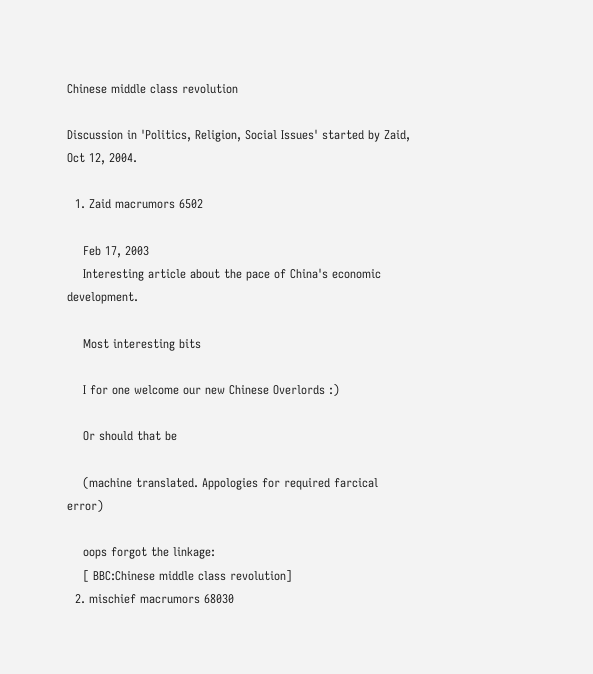Chinese middle class revolution

Discussion in 'Politics, Religion, Social Issues' started by Zaid, Oct 12, 2004.

  1. Zaid macrumors 6502

    Feb 17, 2003
    Interesting article about the pace of China's economic development.

    Most interesting bits

    I for one welcome our new Chinese Overlords :)

    Or should that be

    (machine translated. Appologies for required farcical error)

    oops forgot the linkage:
    [ BBC:Chinese middle class revolution]
  2. mischief macrumors 68030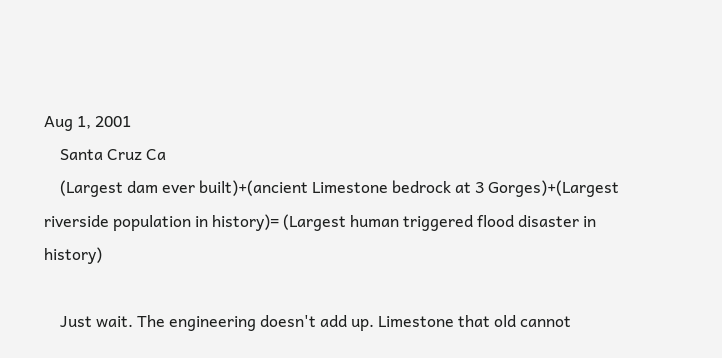Aug 1, 2001
    Santa Cruz Ca
    (Largest dam ever built)+(ancient Limestone bedrock at 3 Gorges)+(Largest riverside population in history)= (Largest human triggered flood disaster in history)

    Just wait. The engineering doesn't add up. Limestone that old cannot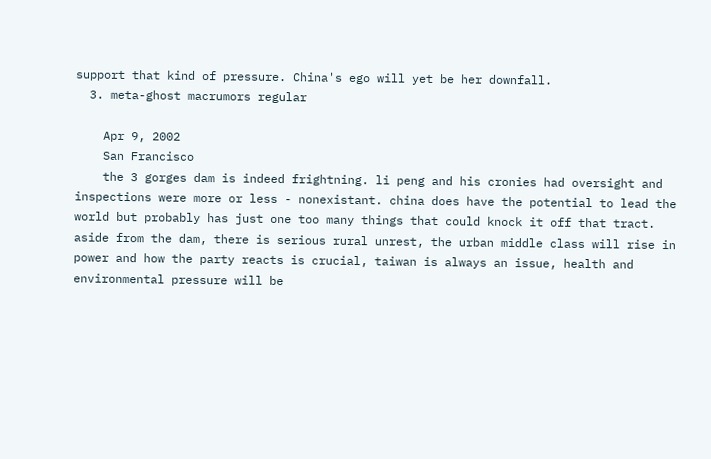support that kind of pressure. China's ego will yet be her downfall.
  3. meta-ghost macrumors regular

    Apr 9, 2002
    San Francisco
    the 3 gorges dam is indeed frightning. li peng and his cronies had oversight and inspections were more or less - nonexistant. china does have the potential to lead the world but probably has just one too many things that could knock it off that tract. aside from the dam, there is serious rural unrest, the urban middle class will rise in power and how the party reacts is crucial, taiwan is always an issue, health and environmental pressure will be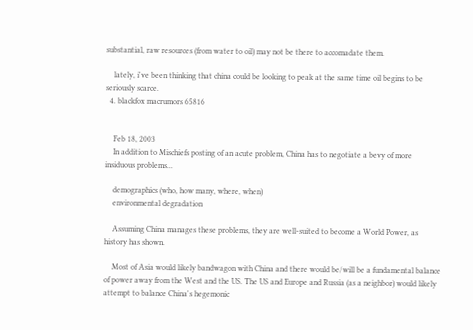substantial, raw resources (from water to oil) may not be there to accomadate them.

    lately, i've been thinking that china could be looking to peak at the same time oil begins to be seriously scarce.
  4. blackfox macrumors 65816


    Feb 18, 2003
    In addition to Mischiefs posting of an acute problem, China has to negotiate a bevy of more insiduous problems...

    demographics (who, how many, where, when)
    environmental degradation

    Assuming China manages these problems, they are well-suited to become a World Power, as history has shown.

    Most of Asia would likely bandwagon with China and there would be/will be a fundamental balance of power away from the West and the US. The US and Europe and Russia (as a neighbor) would likely attempt to balance China's hegemonic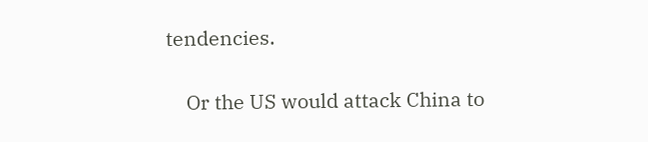tendencies.

    Or the US would attack China to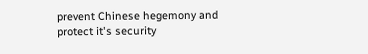prevent Chinese hegemony and protect it's security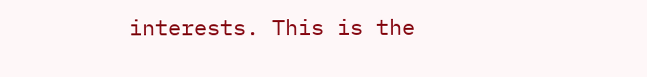interests. This is the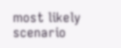most likely scenario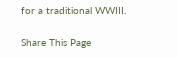for a traditional WWIII.

Share This Page